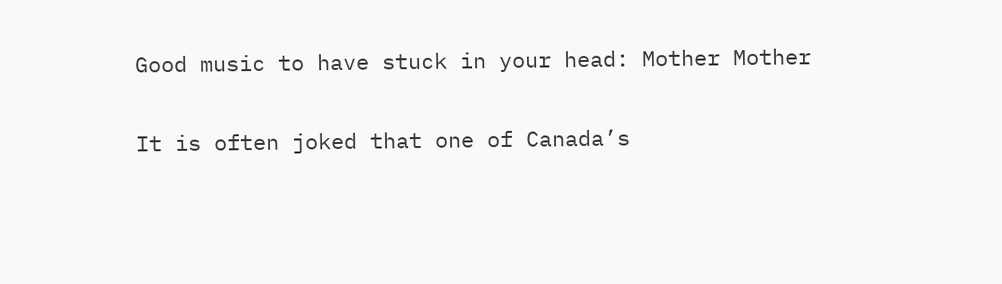Good music to have stuck in your head: Mother Mother


It is often joked that one of Canada’s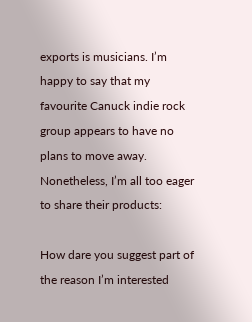exports is musicians. I’m happy to say that my favourite Canuck indie rock group appears to have no plans to move away. Nonetheless, I’m all too eager to share their products:

How dare you suggest part of the reason I’m interested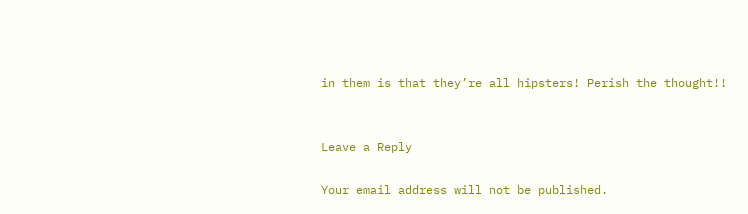in them is that they’re all hipsters! Perish the thought!!


Leave a Reply

Your email address will not be published.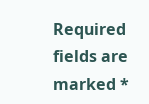Required fields are marked *